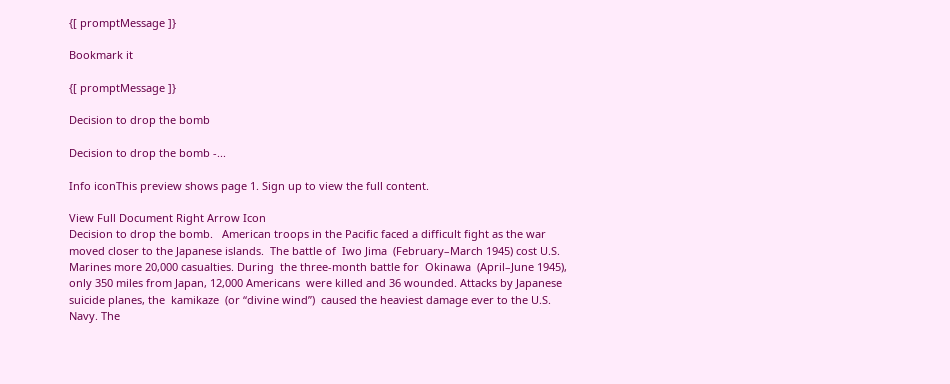{[ promptMessage ]}

Bookmark it

{[ promptMessage ]}

Decision to drop the bomb

Decision to drop the bomb -...

Info iconThis preview shows page 1. Sign up to view the full content.

View Full Document Right Arrow Icon
Decision to drop the bomb.   American troops in the Pacific faced a difficult fight as the war moved closer to the Japanese islands.  The battle of  Iwo Jima  (February–March 1945) cost U.S. Marines more 20,000 casualties. During  the three-month battle for  Okinawa  (April–June 1945), only 350 miles from Japan, 12,000 Americans  were killed and 36 wounded. Attacks by Japanese suicide planes, the  kamikaze  (or “divine wind”)  caused the heaviest damage ever to the U.S. Navy. The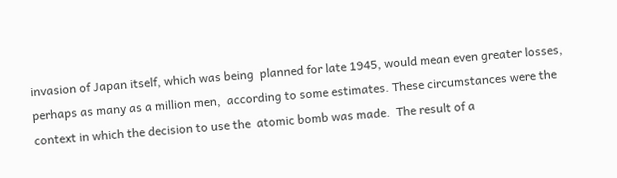invasion of Japan itself, which was being  planned for late 1945, would mean even greater losses, perhaps as many as a million men,  according to some estimates. These circumstances were the context in which the decision to use the  atomic bomb was made.  The result of a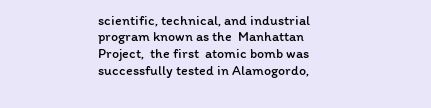scientific, technical, and industrial program known as the  Manhattan Project,  the first  atomic bomb was successfully tested in Alamogordo,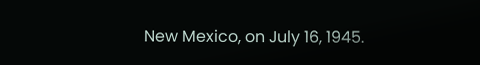New Mexico, on July 16, 1945.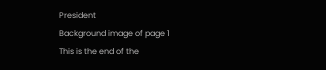President
Background image of page 1
This is the end of the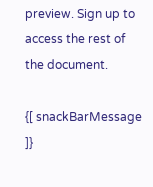preview. Sign up to access the rest of the document.

{[ snackBarMessage ]}